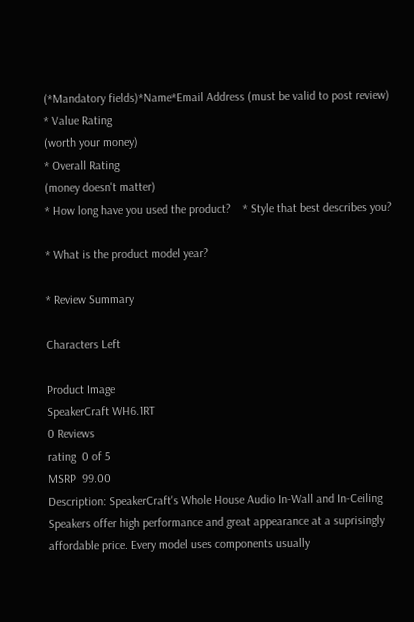(*Mandatory fields)*Name*Email Address (must be valid to post review)
* Value Rating
(worth your money)
* Overall Rating
(money doesn't matter)
* How long have you used the product?    * Style that best describes you?

* What is the product model year?

* Review Summary

Characters Left

Product Image
SpeakerCraft WH6.1RT
0 Reviews
rating  0 of 5
MSRP  99.00
Description: SpeakerCraft's Whole House Audio In-Wall and In-Ceiling Speakers offer high performance and great appearance at a suprisingly affordable price. Every model uses components usually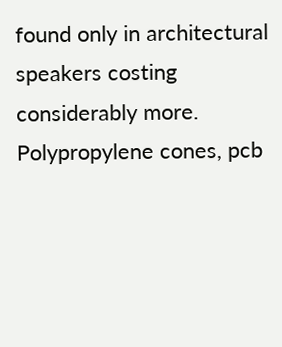found only in architectural speakers costing considerably more. Polypropylene cones, pcb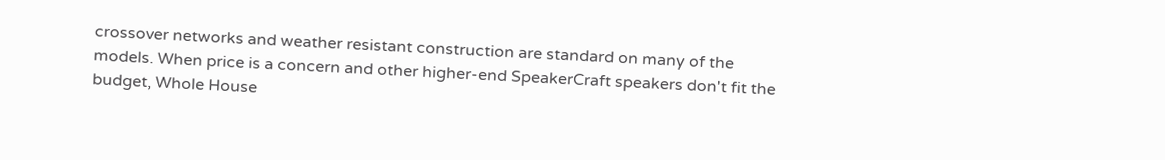crossover networks and weather resistant construction are standard on many of the models. When price is a concern and other higher-end SpeakerCraft speakers don't fit the budget, Whole House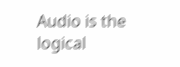Audio is the logical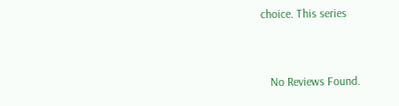choice. This series


   No Reviews Found.